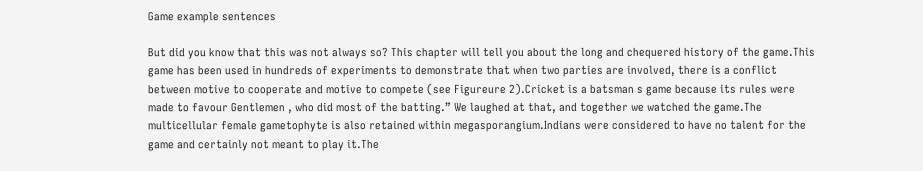Game example sentences

But did you know that this was not always so? This chapter will tell you about the long and chequered history of the game.This game has been used in hundreds of experiments to demonstrate that when two parties are involved, there is a conflict between motive to cooperate and motive to compete (see Figureure 2).Cricket is a batsman s game because its rules were made to favour Gentlemen , who did most of the batting.” We laughed at that, and together we watched the game.The multicellular female gametophyte is also retained within megasporangium.Indians were considered to have no talent for the game and certainly not meant to play it.The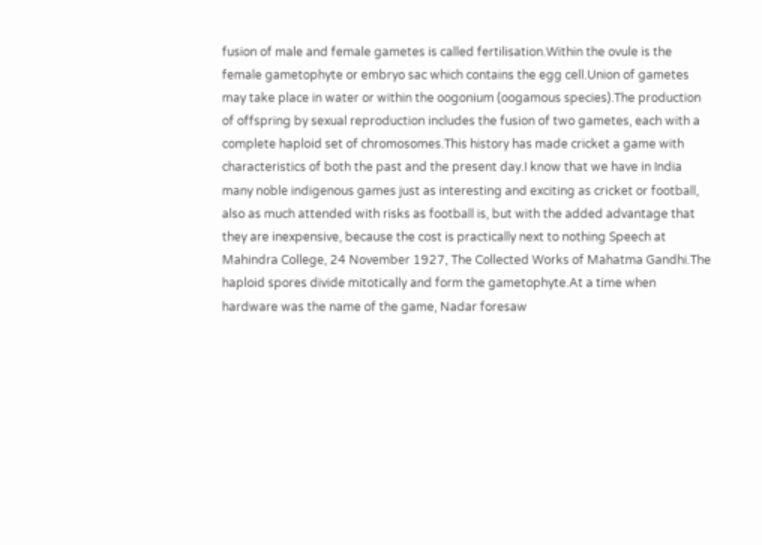fusion of male and female gametes is called fertilisation.Within the ovule is the female gametophyte or embryo sac which contains the egg cell.Union of gametes may take place in water or within the oogonium (oogamous species).The production of offspring by sexual reproduction includes the fusion of two gametes, each with a complete haploid set of chromosomes.This history has made cricket a game with characteristics of both the past and the present day.I know that we have in India many noble indigenous games just as interesting and exciting as cricket or football, also as much attended with risks as football is, but with the added advantage that they are inexpensive, because the cost is practically next to nothing Speech at Mahindra College, 24 November 1927, The Collected Works of Mahatma Gandhi.The haploid spores divide mitotically and form the gametophyte.At a time when hardware was the name of the game, Nadar foresaw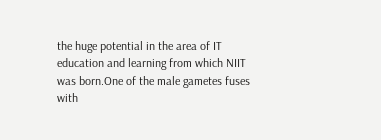the huge potential in the area of IT education and learning from which NIIT was born.One of the male gametes fuses with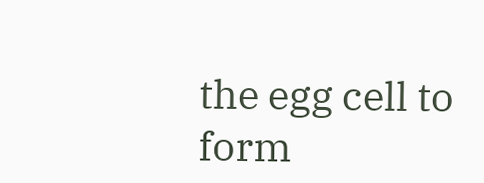the egg cell to form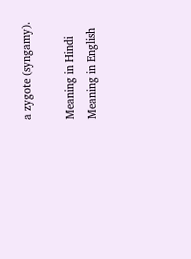a zygote (syngamy).

Meaning in Hindi Meaning in English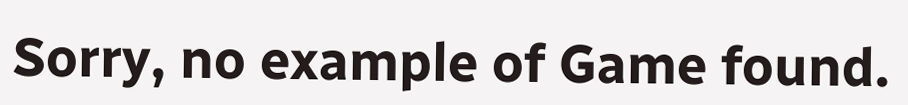Sorry, no example of Game found.